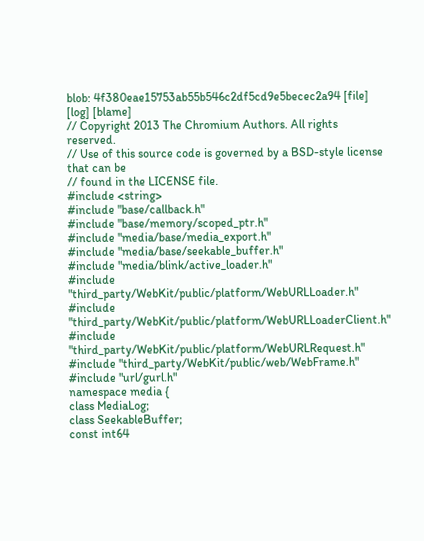blob: 4f380eae15753ab55b546c2df5cd9e5becec2a94 [file] [log] [blame]
// Copyright 2013 The Chromium Authors. All rights reserved.
// Use of this source code is governed by a BSD-style license that can be
// found in the LICENSE file.
#include <string>
#include "base/callback.h"
#include "base/memory/scoped_ptr.h"
#include "media/base/media_export.h"
#include "media/base/seekable_buffer.h"
#include "media/blink/active_loader.h"
#include "third_party/WebKit/public/platform/WebURLLoader.h"
#include "third_party/WebKit/public/platform/WebURLLoaderClient.h"
#include "third_party/WebKit/public/platform/WebURLRequest.h"
#include "third_party/WebKit/public/web/WebFrame.h"
#include "url/gurl.h"
namespace media {
class MediaLog;
class SeekableBuffer;
const int64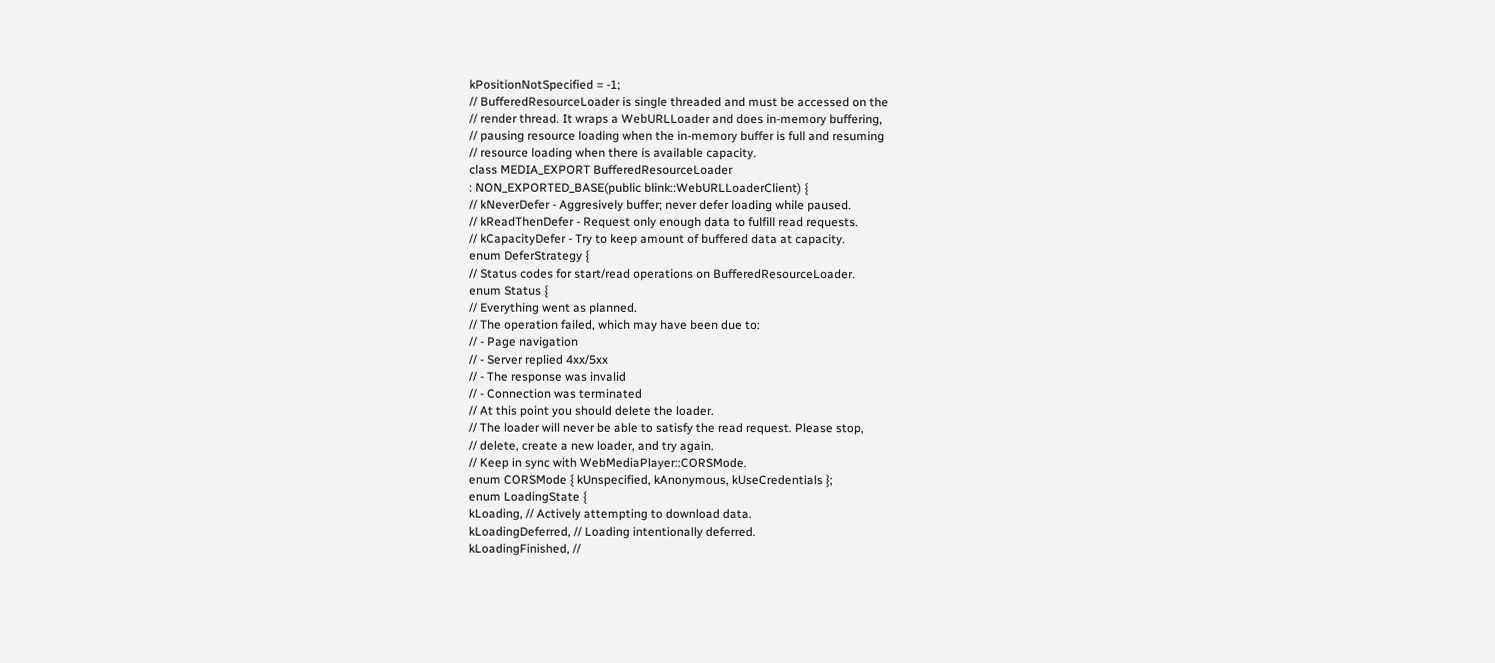kPositionNotSpecified = -1;
// BufferedResourceLoader is single threaded and must be accessed on the
// render thread. It wraps a WebURLLoader and does in-memory buffering,
// pausing resource loading when the in-memory buffer is full and resuming
// resource loading when there is available capacity.
class MEDIA_EXPORT BufferedResourceLoader
: NON_EXPORTED_BASE(public blink::WebURLLoaderClient) {
// kNeverDefer - Aggresively buffer; never defer loading while paused.
// kReadThenDefer - Request only enough data to fulfill read requests.
// kCapacityDefer - Try to keep amount of buffered data at capacity.
enum DeferStrategy {
// Status codes for start/read operations on BufferedResourceLoader.
enum Status {
// Everything went as planned.
// The operation failed, which may have been due to:
// - Page navigation
// - Server replied 4xx/5xx
// - The response was invalid
// - Connection was terminated
// At this point you should delete the loader.
// The loader will never be able to satisfy the read request. Please stop,
// delete, create a new loader, and try again.
// Keep in sync with WebMediaPlayer::CORSMode.
enum CORSMode { kUnspecified, kAnonymous, kUseCredentials };
enum LoadingState {
kLoading, // Actively attempting to download data.
kLoadingDeferred, // Loading intentionally deferred.
kLoadingFinished, //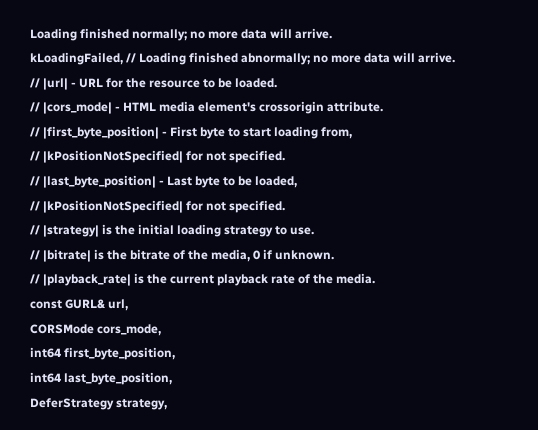Loading finished normally; no more data will arrive.
kLoadingFailed, // Loading finished abnormally; no more data will arrive.
// |url| - URL for the resource to be loaded.
// |cors_mode| - HTML media element's crossorigin attribute.
// |first_byte_position| - First byte to start loading from,
// |kPositionNotSpecified| for not specified.
// |last_byte_position| - Last byte to be loaded,
// |kPositionNotSpecified| for not specified.
// |strategy| is the initial loading strategy to use.
// |bitrate| is the bitrate of the media, 0 if unknown.
// |playback_rate| is the current playback rate of the media.
const GURL& url,
CORSMode cors_mode,
int64 first_byte_position,
int64 last_byte_position,
DeferStrategy strategy,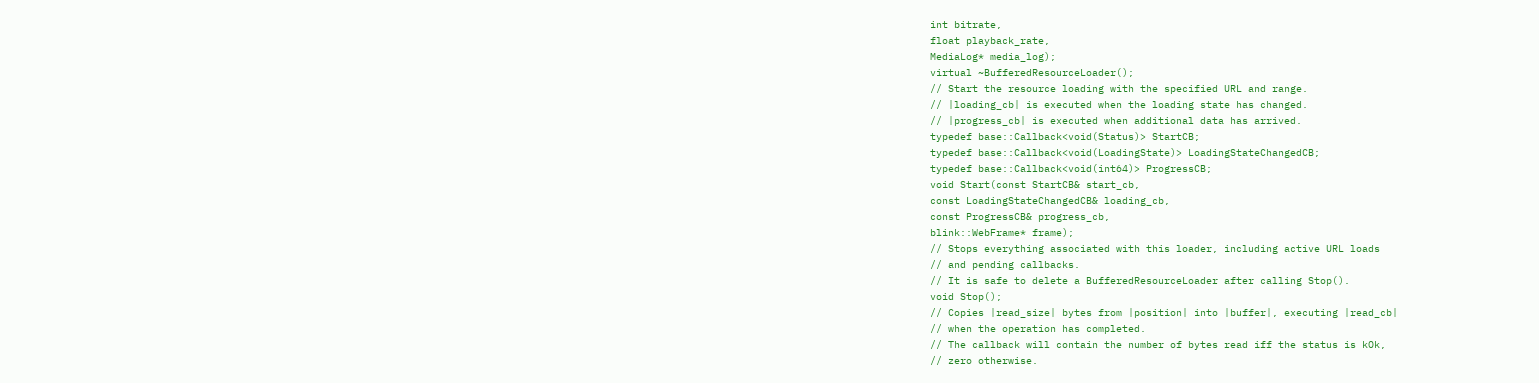int bitrate,
float playback_rate,
MediaLog* media_log);
virtual ~BufferedResourceLoader();
// Start the resource loading with the specified URL and range.
// |loading_cb| is executed when the loading state has changed.
// |progress_cb| is executed when additional data has arrived.
typedef base::Callback<void(Status)> StartCB;
typedef base::Callback<void(LoadingState)> LoadingStateChangedCB;
typedef base::Callback<void(int64)> ProgressCB;
void Start(const StartCB& start_cb,
const LoadingStateChangedCB& loading_cb,
const ProgressCB& progress_cb,
blink::WebFrame* frame);
// Stops everything associated with this loader, including active URL loads
// and pending callbacks.
// It is safe to delete a BufferedResourceLoader after calling Stop().
void Stop();
// Copies |read_size| bytes from |position| into |buffer|, executing |read_cb|
// when the operation has completed.
// The callback will contain the number of bytes read iff the status is kOk,
// zero otherwise.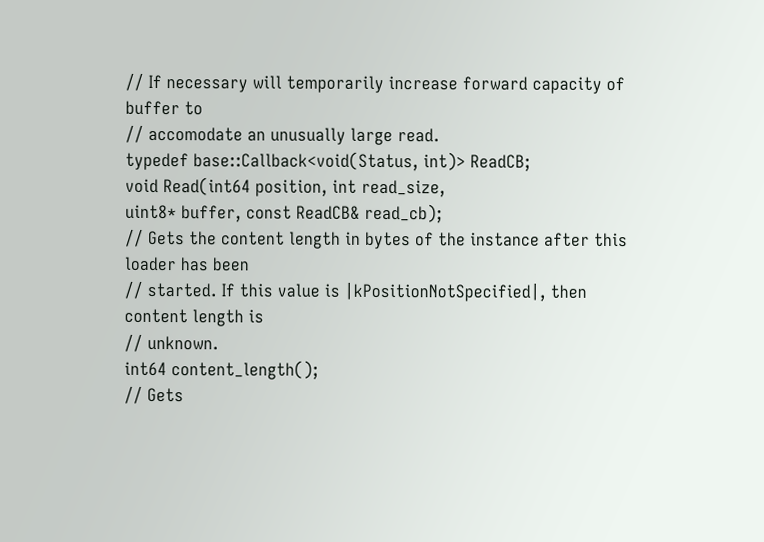// If necessary will temporarily increase forward capacity of buffer to
// accomodate an unusually large read.
typedef base::Callback<void(Status, int)> ReadCB;
void Read(int64 position, int read_size,
uint8* buffer, const ReadCB& read_cb);
// Gets the content length in bytes of the instance after this loader has been
// started. If this value is |kPositionNotSpecified|, then content length is
// unknown.
int64 content_length();
// Gets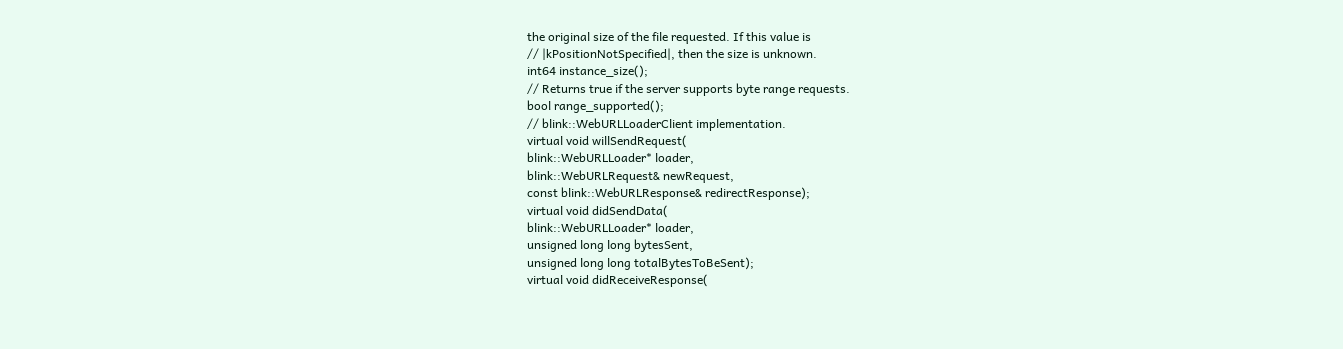the original size of the file requested. If this value is
// |kPositionNotSpecified|, then the size is unknown.
int64 instance_size();
// Returns true if the server supports byte range requests.
bool range_supported();
// blink::WebURLLoaderClient implementation.
virtual void willSendRequest(
blink::WebURLLoader* loader,
blink::WebURLRequest& newRequest,
const blink::WebURLResponse& redirectResponse);
virtual void didSendData(
blink::WebURLLoader* loader,
unsigned long long bytesSent,
unsigned long long totalBytesToBeSent);
virtual void didReceiveResponse(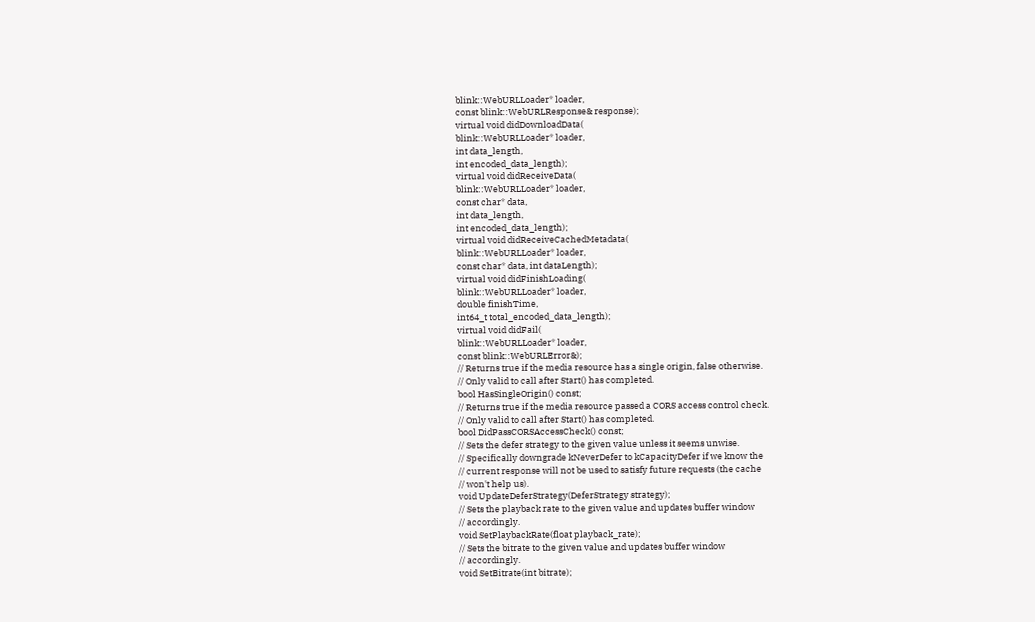blink::WebURLLoader* loader,
const blink::WebURLResponse& response);
virtual void didDownloadData(
blink::WebURLLoader* loader,
int data_length,
int encoded_data_length);
virtual void didReceiveData(
blink::WebURLLoader* loader,
const char* data,
int data_length,
int encoded_data_length);
virtual void didReceiveCachedMetadata(
blink::WebURLLoader* loader,
const char* data, int dataLength);
virtual void didFinishLoading(
blink::WebURLLoader* loader,
double finishTime,
int64_t total_encoded_data_length);
virtual void didFail(
blink::WebURLLoader* loader,
const blink::WebURLError&);
// Returns true if the media resource has a single origin, false otherwise.
// Only valid to call after Start() has completed.
bool HasSingleOrigin() const;
// Returns true if the media resource passed a CORS access control check.
// Only valid to call after Start() has completed.
bool DidPassCORSAccessCheck() const;
// Sets the defer strategy to the given value unless it seems unwise.
// Specifically downgrade kNeverDefer to kCapacityDefer if we know the
// current response will not be used to satisfy future requests (the cache
// won't help us).
void UpdateDeferStrategy(DeferStrategy strategy);
// Sets the playback rate to the given value and updates buffer window
// accordingly.
void SetPlaybackRate(float playback_rate);
// Sets the bitrate to the given value and updates buffer window
// accordingly.
void SetBitrate(int bitrate);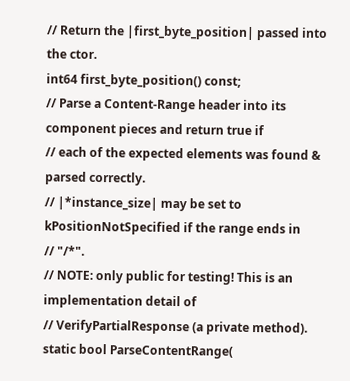// Return the |first_byte_position| passed into the ctor.
int64 first_byte_position() const;
// Parse a Content-Range header into its component pieces and return true if
// each of the expected elements was found & parsed correctly.
// |*instance_size| may be set to kPositionNotSpecified if the range ends in
// "/*".
// NOTE: only public for testing! This is an implementation detail of
// VerifyPartialResponse (a private method).
static bool ParseContentRange(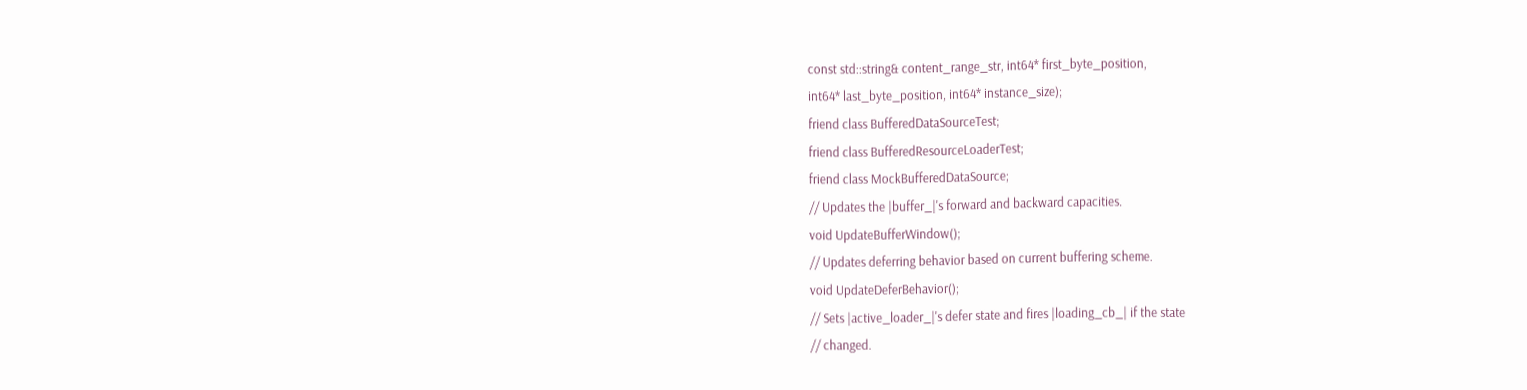const std::string& content_range_str, int64* first_byte_position,
int64* last_byte_position, int64* instance_size);
friend class BufferedDataSourceTest;
friend class BufferedResourceLoaderTest;
friend class MockBufferedDataSource;
// Updates the |buffer_|'s forward and backward capacities.
void UpdateBufferWindow();
// Updates deferring behavior based on current buffering scheme.
void UpdateDeferBehavior();
// Sets |active_loader_|'s defer state and fires |loading_cb_| if the state
// changed.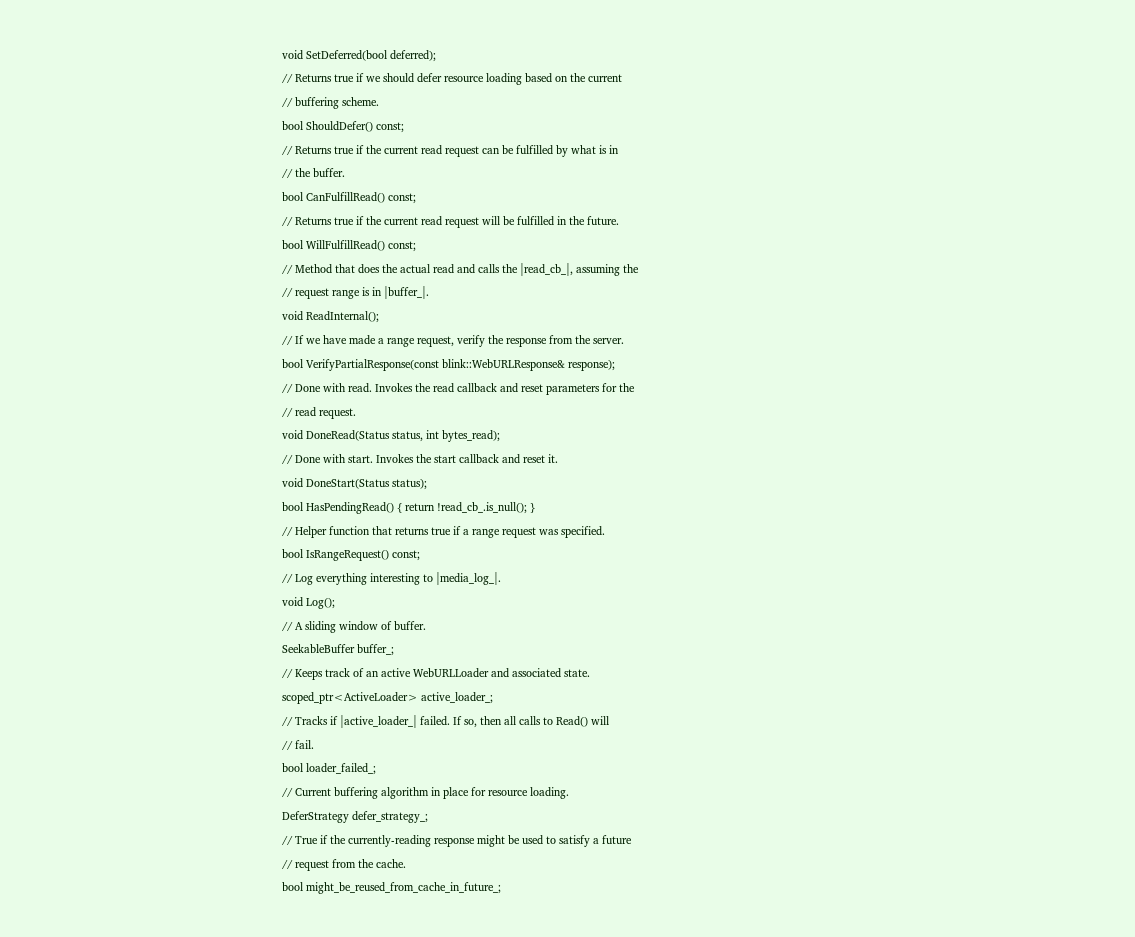void SetDeferred(bool deferred);
// Returns true if we should defer resource loading based on the current
// buffering scheme.
bool ShouldDefer() const;
// Returns true if the current read request can be fulfilled by what is in
// the buffer.
bool CanFulfillRead() const;
// Returns true if the current read request will be fulfilled in the future.
bool WillFulfillRead() const;
// Method that does the actual read and calls the |read_cb_|, assuming the
// request range is in |buffer_|.
void ReadInternal();
// If we have made a range request, verify the response from the server.
bool VerifyPartialResponse(const blink::WebURLResponse& response);
// Done with read. Invokes the read callback and reset parameters for the
// read request.
void DoneRead(Status status, int bytes_read);
// Done with start. Invokes the start callback and reset it.
void DoneStart(Status status);
bool HasPendingRead() { return !read_cb_.is_null(); }
// Helper function that returns true if a range request was specified.
bool IsRangeRequest() const;
// Log everything interesting to |media_log_|.
void Log();
// A sliding window of buffer.
SeekableBuffer buffer_;
// Keeps track of an active WebURLLoader and associated state.
scoped_ptr<ActiveLoader> active_loader_;
// Tracks if |active_loader_| failed. If so, then all calls to Read() will
// fail.
bool loader_failed_;
// Current buffering algorithm in place for resource loading.
DeferStrategy defer_strategy_;
// True if the currently-reading response might be used to satisfy a future
// request from the cache.
bool might_be_reused_from_cache_in_future_;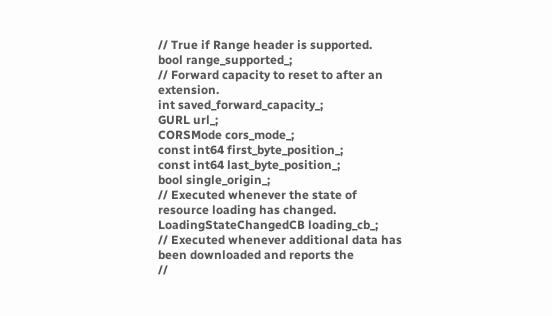// True if Range header is supported.
bool range_supported_;
// Forward capacity to reset to after an extension.
int saved_forward_capacity_;
GURL url_;
CORSMode cors_mode_;
const int64 first_byte_position_;
const int64 last_byte_position_;
bool single_origin_;
// Executed whenever the state of resource loading has changed.
LoadingStateChangedCB loading_cb_;
// Executed whenever additional data has been downloaded and reports the
//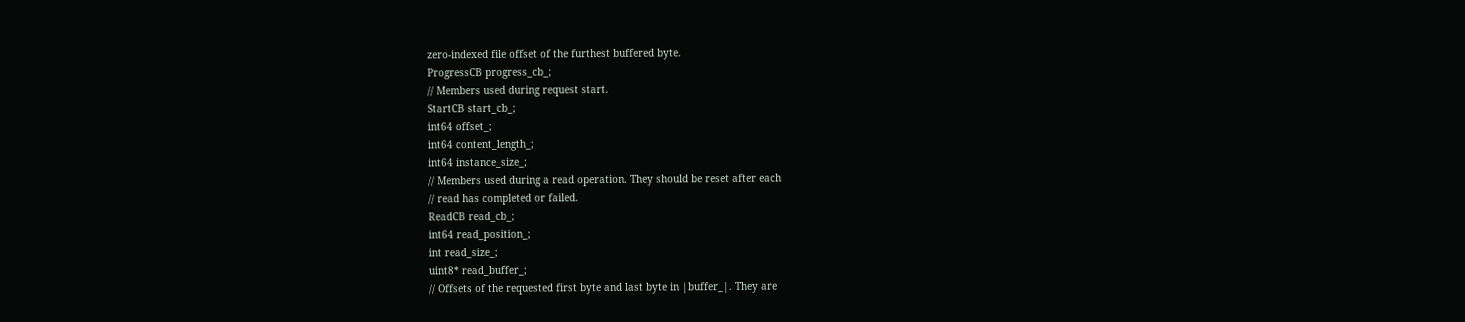zero-indexed file offset of the furthest buffered byte.
ProgressCB progress_cb_;
// Members used during request start.
StartCB start_cb_;
int64 offset_;
int64 content_length_;
int64 instance_size_;
// Members used during a read operation. They should be reset after each
// read has completed or failed.
ReadCB read_cb_;
int64 read_position_;
int read_size_;
uint8* read_buffer_;
// Offsets of the requested first byte and last byte in |buffer_|. They are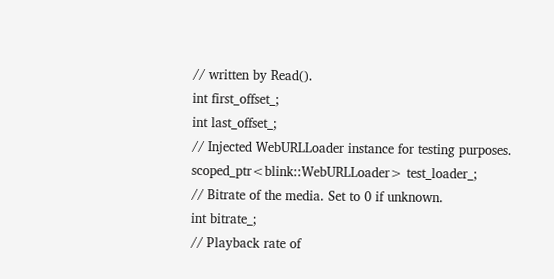// written by Read().
int first_offset_;
int last_offset_;
// Injected WebURLLoader instance for testing purposes.
scoped_ptr<blink::WebURLLoader> test_loader_;
// Bitrate of the media. Set to 0 if unknown.
int bitrate_;
// Playback rate of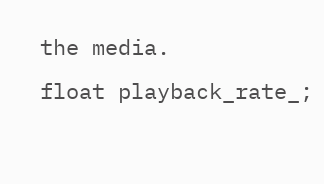the media.
float playback_rate_;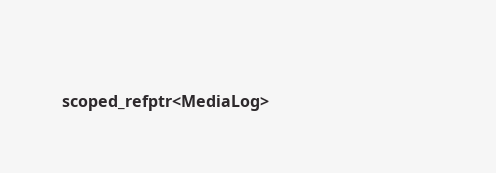scoped_refptr<MediaLog>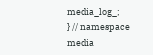media_log_;
} // namespace media